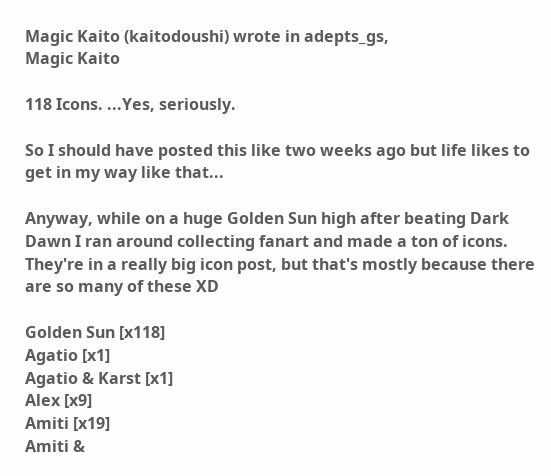Magic Kaito (kaitodoushi) wrote in adepts_gs,
Magic Kaito

118 Icons. ...Yes, seriously.

So I should have posted this like two weeks ago but life likes to get in my way like that...

Anyway, while on a huge Golden Sun high after beating Dark Dawn I ran around collecting fanart and made a ton of icons. They're in a really big icon post, but that's mostly because there are so many of these XD

Golden Sun [x118]
Agatio [x1]
Agatio & Karst [x1]
Alex [x9]
Amiti [x19]
Amiti &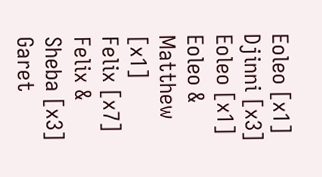Eoleo [x1]
Djinni [x3]
Eoleo [x1]
Eoleo & Matthew [x1]
Felix [x7]
Felix & Sheba [x3]
Garet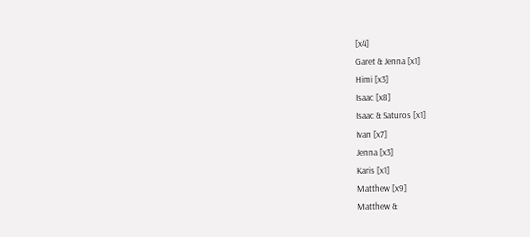[x4]
Garet & Jenna [x1]
Himi [x3]
Isaac [x8]
Isaac & Saturos [x1]
Ivan [x7]
Jenna [x3]
Karis [x1]
Matthew [x9]
Matthew &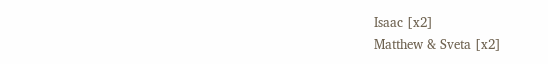Isaac [x2]
Matthew & Sveta [x2]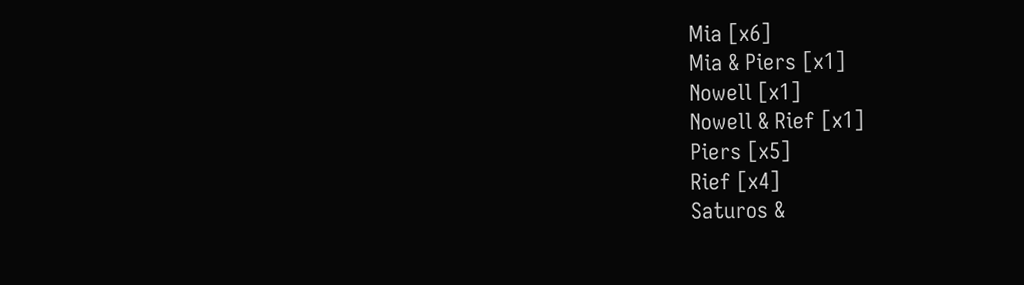Mia [x6]
Mia & Piers [x1]
Nowell [x1]
Nowell & Rief [x1]
Piers [x5]
Rief [x4]
Saturos &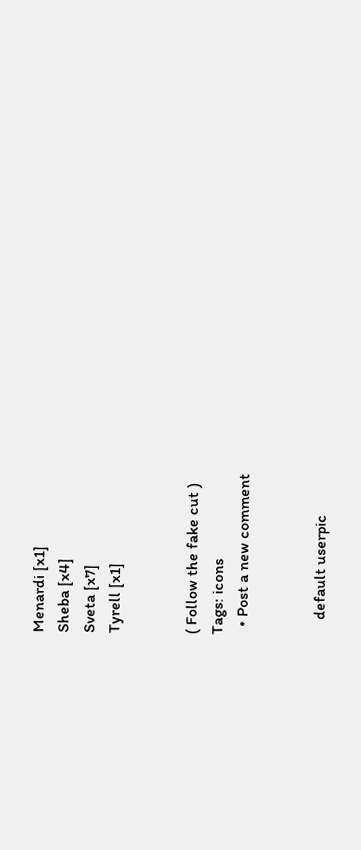Menardi [x1]
Sheba [x4]
Sveta [x7]
Tyrell [x1]


( Follow the fake cut )
Tags: icons
  • Post a new comment


    default userpic